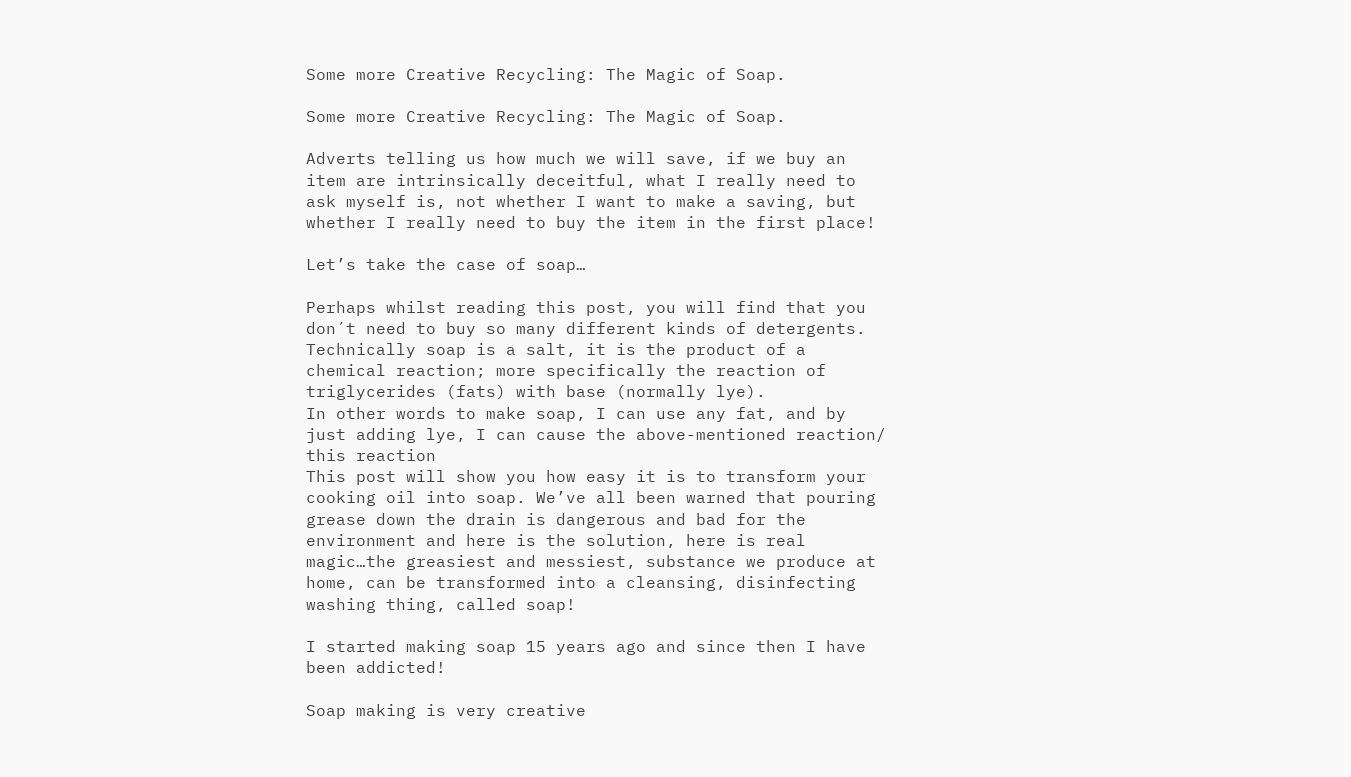Some more Creative Recycling: The Magic of Soap.

Some more Creative Recycling: The Magic of Soap.

Adverts telling us how much we will save, if we buy an item are intrinsically deceitful, what I really need to ask myself is, not whether I want to make a saving, but whether I really need to buy the item in the first place!

Let’s take the case of soap…

Perhaps whilst reading this post, you will find that you don´t need to buy so many different kinds of detergents.
Technically soap is a salt, it is the product of a chemical reaction; more specifically the reaction of triglycerides (fats) with base (normally lye).
In other words to make soap, I can use any fat, and by just adding lye, I can cause the above-mentioned reaction/ this reaction
This post will show you how easy it is to transform your cooking oil into soap. We’ve all been warned that pouring grease down the drain is dangerous and bad for the environment and here is the solution, here is real magic…the greasiest and messiest, substance we produce at home, can be transformed into a cleansing, disinfecting washing thing, called soap!

I started making soap 15 years ago and since then I have been addicted!

Soap making is very creative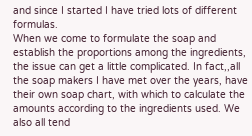and since I started I have tried lots of different formulas.
When we come to formulate the soap and establish the proportions among the ingredients, the issue can get a little complicated. In fact,,all the soap makers I have met over the years, have their own soap chart, with which to calculate the amounts according to the ingredients used. We also all tend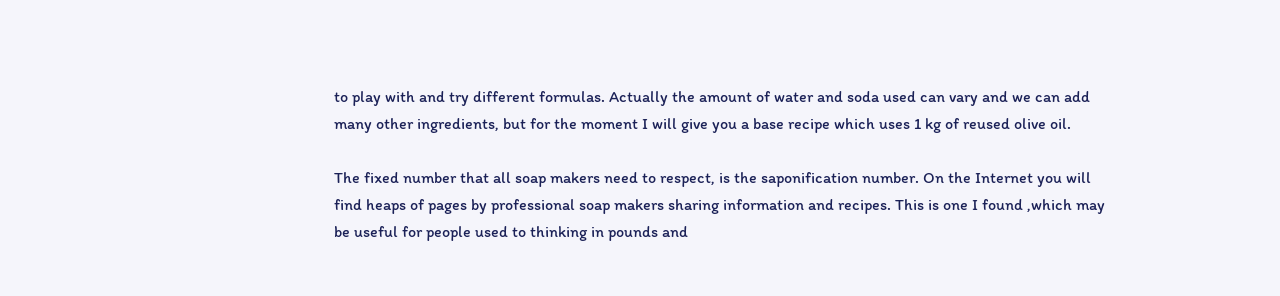to play with and try different formulas. Actually the amount of water and soda used can vary and we can add many other ingredients, but for the moment I will give you a base recipe which uses 1 kg of reused olive oil.

The fixed number that all soap makers need to respect, is the saponification number. On the Internet you will find heaps of pages by professional soap makers sharing information and recipes. This is one I found ,which may be useful for people used to thinking in pounds and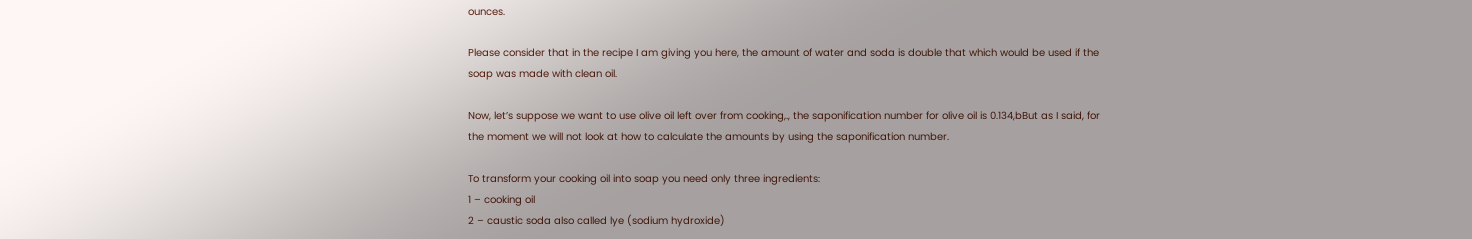ounces.

Please consider that in the recipe I am giving you here, the amount of water and soda is double that which would be used if the soap was made with clean oil.

Now, let’s suppose we want to use olive oil left over from cooking,., the saponification number for olive oil is 0.134,bBut as I said, for the moment we will not look at how to calculate the amounts by using the saponification number.

To transform your cooking oil into soap you need only three ingredients:
1 – cooking oil
2 – caustic soda also called lye (sodium hydroxide)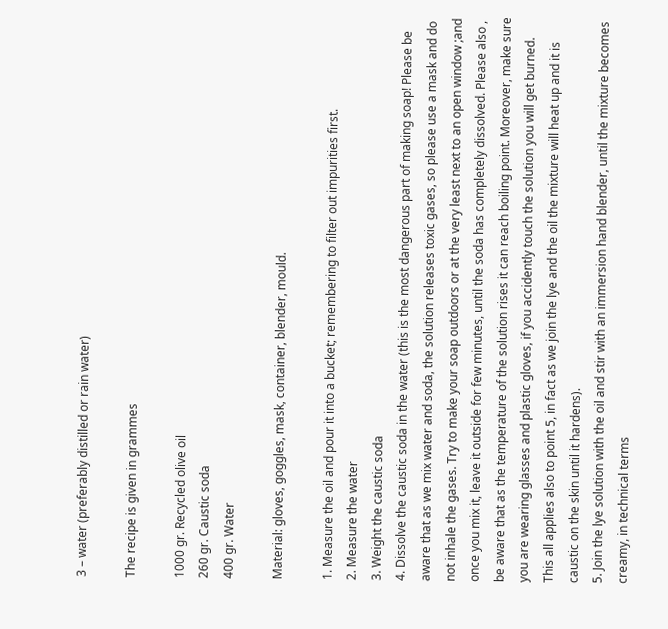3 – water (preferably distilled or rain water)

The recipe is given in grammes

1000 gr. Recycled olive oil
260 gr. Caustic soda
400 gr. Water

Material: gloves, goggles, mask, container, blender, mould.

1. Measure the oil and pour it into a bucket; remembering to filter out impurities first.
2. Measure the water
3. Weight the caustic soda
4. Dissolve the caustic soda in the water (this is the most dangerous part of making soap! Please be aware that as we mix water and soda, the solution releases toxic gases, so please use a mask and do not inhale the gases. Try to make your soap outdoors or at the very least next to an open window ;and once you mix it, leave it outside for few minutes, until the soda has completely dissolved. Please also , be aware that as the temperature of the solution rises it can reach boiling point. Moreover, make sure you are wearing glasses and plastic gloves, if you accidently touch the solution you will get burned. This all applies also to point 5, in fact as we join the lye and the oil the mixture will heat up and it is caustic on the skin until it hardens).
5. Join the lye solution with the oil and stir with an immersion hand blender, until the mixture becomes creamy, in technical terms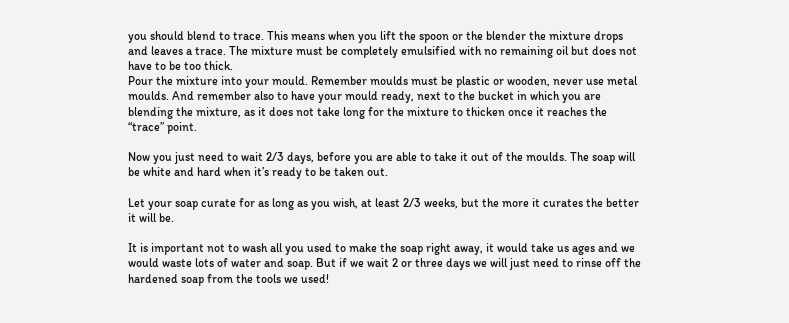you should blend to trace. This means when you lift the spoon or the blender the mixture drops and leaves a trace. The mixture must be completely emulsified with no remaining oil but does not have to be too thick.
Pour the mixture into your mould. Remember moulds must be plastic or wooden, never use metal moulds. And remember also to have your mould ready, next to the bucket in which you are blending the mixture, as it does not take long for the mixture to thicken once it reaches the “trace” point.

Now you just need to wait 2/3 days, before you are able to take it out of the moulds. The soap will be white and hard when it’s ready to be taken out.

Let your soap curate for as long as you wish, at least 2/3 weeks, but the more it curates the better it will be.

It is important not to wash all you used to make the soap right away, it would take us ages and we would waste lots of water and soap. But if we wait 2 or three days we will just need to rinse off the hardened soap from the tools we used!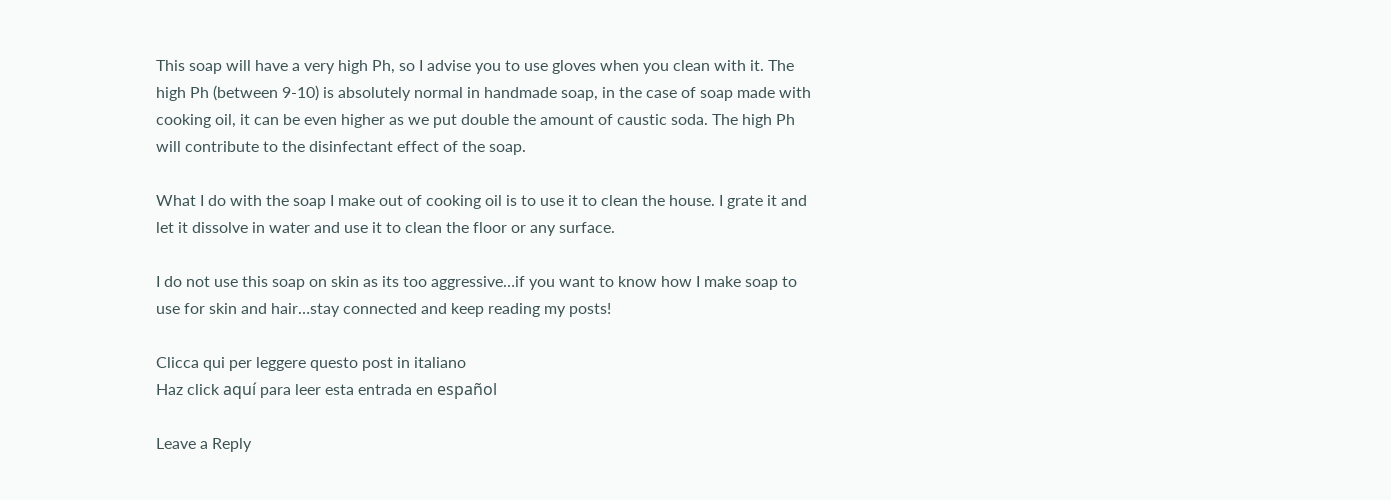This soap will have a very high Ph, so I advise you to use gloves when you clean with it. The high Ph (between 9-10) is absolutely normal in handmade soap, in the case of soap made with cooking oil, it can be even higher as we put double the amount of caustic soda. The high Ph will contribute to the disinfectant effect of the soap.

What I do with the soap I make out of cooking oil is to use it to clean the house. I grate it and let it dissolve in water and use it to clean the floor or any surface.

I do not use this soap on skin as its too aggressive…if you want to know how I make soap to use for skin and hair…stay connected and keep reading my posts!

Clicca qui per leggere questo post in italiano
Haz click aquí para leer esta entrada en español

Leave a Reply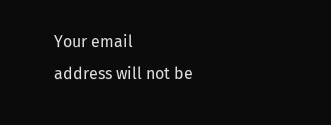Your email address will not be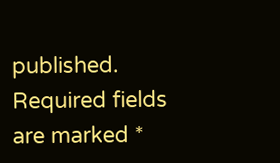published. Required fields are marked *